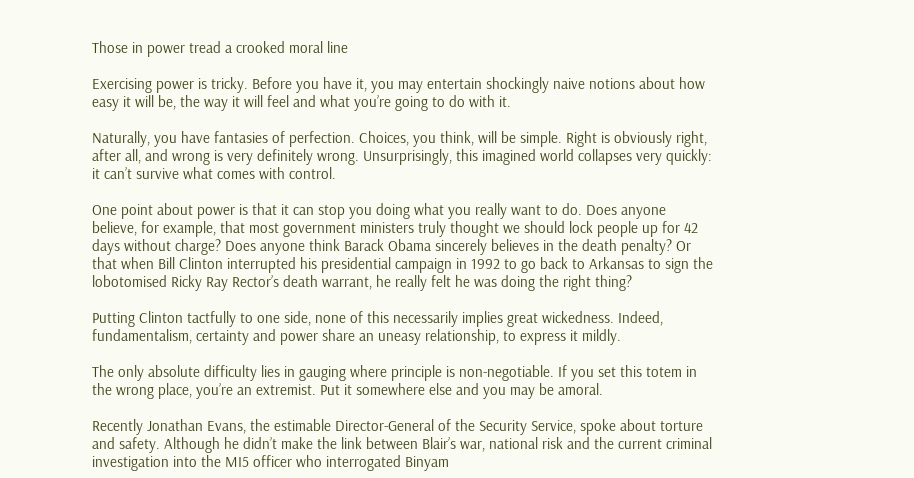Those in power tread a crooked moral line

Exercising power is tricky. Before you have it, you may entertain shockingly naive notions about how easy it will be, the way it will feel and what you’re going to do with it.

Naturally, you have fantasies of perfection. Choices, you think, will be simple. Right is obviously right, after all, and wrong is very definitely wrong. Unsurprisingly, this imagined world collapses very quickly: it can’t survive what comes with control.

One point about power is that it can stop you doing what you really want to do. Does anyone believe, for example, that most government ministers truly thought we should lock people up for 42 days without charge? Does anyone think Barack Obama sincerely believes in the death penalty? Or that when Bill Clinton interrupted his presidential campaign in 1992 to go back to Arkansas to sign the lobotomised Ricky Ray Rector’s death warrant, he really felt he was doing the right thing?

Putting Clinton tactfully to one side, none of this necessarily implies great wickedness. Indeed, fundamentalism, certainty and power share an uneasy relationship, to express it mildly.

The only absolute difficulty lies in gauging where principle is non-negotiable. If you set this totem in the wrong place, you’re an extremist. Put it somewhere else and you may be amoral.

Recently Jonathan Evans, the estimable Director-General of the Security Service, spoke about torture and safety. Although he didn’t make the link between Blair’s war, national risk and the current criminal investigation into the MI5 officer who interrogated Binyam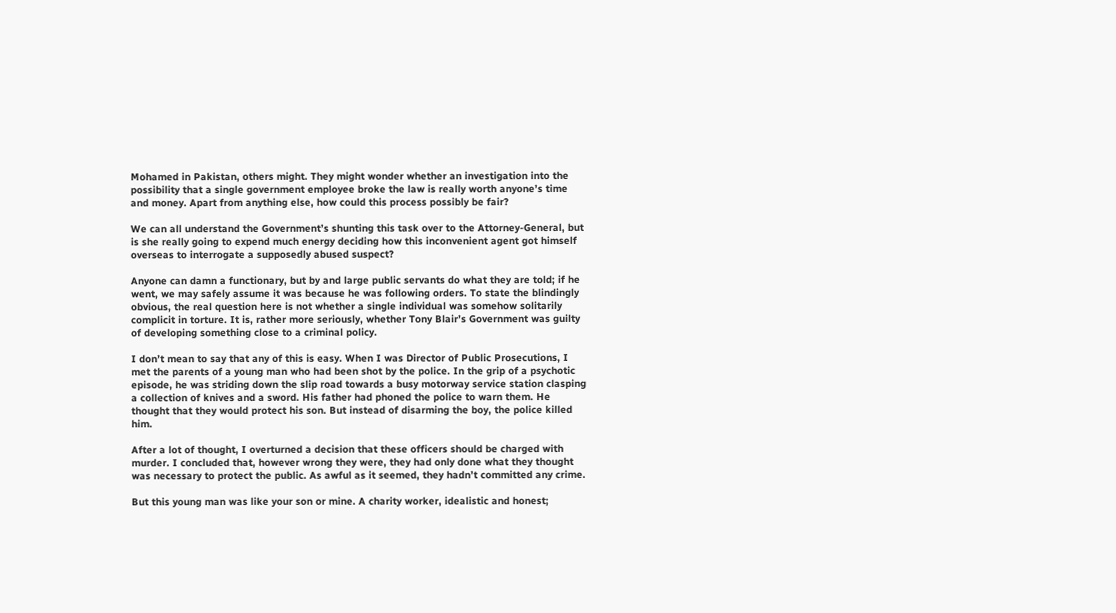Mohamed in Pakistan, others might. They might wonder whether an investigation into the possibility that a single government employee broke the law is really worth anyone’s time and money. Apart from anything else, how could this process possibly be fair?

We can all understand the Government’s shunting this task over to the Attorney-General, but is she really going to expend much energy deciding how this inconvenient agent got himself overseas to interrogate a supposedly abused suspect?

Anyone can damn a functionary, but by and large public servants do what they are told; if he went, we may safely assume it was because he was following orders. To state the blindingly obvious, the real question here is not whether a single individual was somehow solitarily complicit in torture. It is, rather more seriously, whether Tony Blair’s Government was guilty of developing something close to a criminal policy.

I don’t mean to say that any of this is easy. When I was Director of Public Prosecutions, I met the parents of a young man who had been shot by the police. In the grip of a psychotic episode, he was striding down the slip road towards a busy motorway service station clasping a collection of knives and a sword. His father had phoned the police to warn them. He thought that they would protect his son. But instead of disarming the boy, the police killed him.

After a lot of thought, I overturned a decision that these officers should be charged with murder. I concluded that, however wrong they were, they had only done what they thought was necessary to protect the public. As awful as it seemed, they hadn’t committed any crime.

But this young man was like your son or mine. A charity worker, idealistic and honest;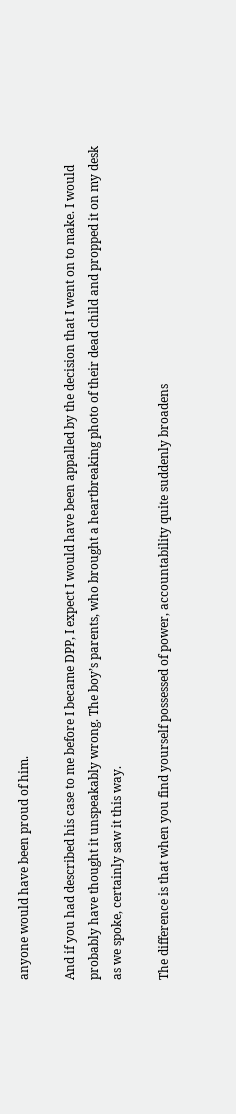anyone would have been proud of him.

And if you had described his case to me before I became DPP, I expect I would have been appalled by the decision that I went on to make. I would probably have thought it unspeakably wrong. The boy’s parents, who brought a heartbreaking photo of their dead child and propped it on my desk as we spoke, certainly saw it this way.

The difference is that when you find yourself possessed of power, accountability quite suddenly broadens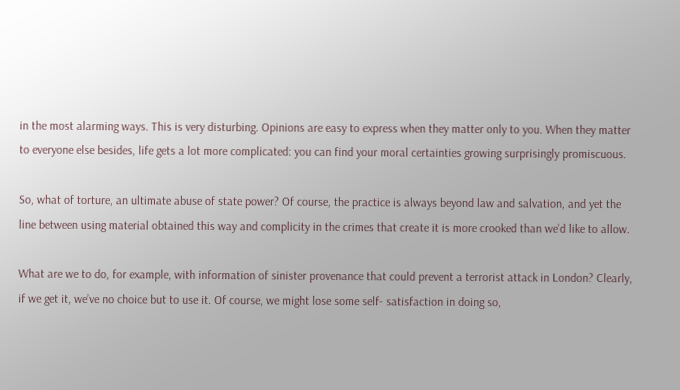in the most alarming ways. This is very disturbing. Opinions are easy to express when they matter only to you. When they matter to everyone else besides, life gets a lot more complicated: you can find your moral certainties growing surprisingly promiscuous.

So, what of torture, an ultimate abuse of state power? Of course, the practice is always beyond law and salvation, and yet the line between using material obtained this way and complicity in the crimes that create it is more crooked than we’d like to allow.

What are we to do, for example, with information of sinister provenance that could prevent a terrorist attack in London? Clearly, if we get it, we’ve no choice but to use it. Of course, we might lose some self- satisfaction in doing so,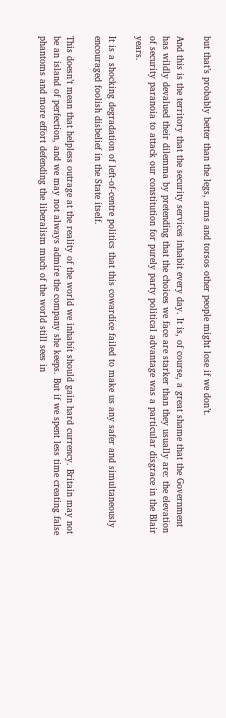but that’s probably better than the legs, arms and torsos other people might lose if we don’t.

And this is the territory that the security services inhabit every day. It is, of course, a great shame that the Government has wildly devalued their dilemma by pretending that the choices we face are starker than they usually are: the elevation of security paranoia to attack our constitution for purely party political advantage was a particular disgrace in the Blair years.

It is a shocking degradation of left-of-centre politics that this cowardice failed to make us any safer and simultaneously encouraged foolish disbelief in the State itself.

This doesn’t mean that helpless outrage at the reality of the world we inhabit should gain hard currency. Britain may not be an island of perfection, and we may not always admire the company she keeps. But if we spent less time creating false phantoms and more effort defending the liberalism much of the world still sees in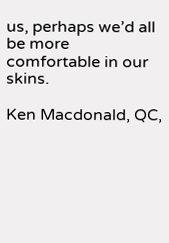us, perhaps we’d all be more comfortable in our skins.

Ken Macdonald, QC,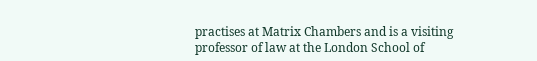practises at Matrix Chambers and is a visiting professor of law at the London School of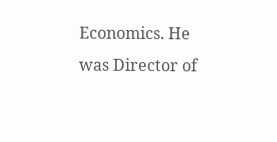Economics. He was Director of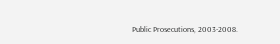Public Prosecutions, 2003-2008.